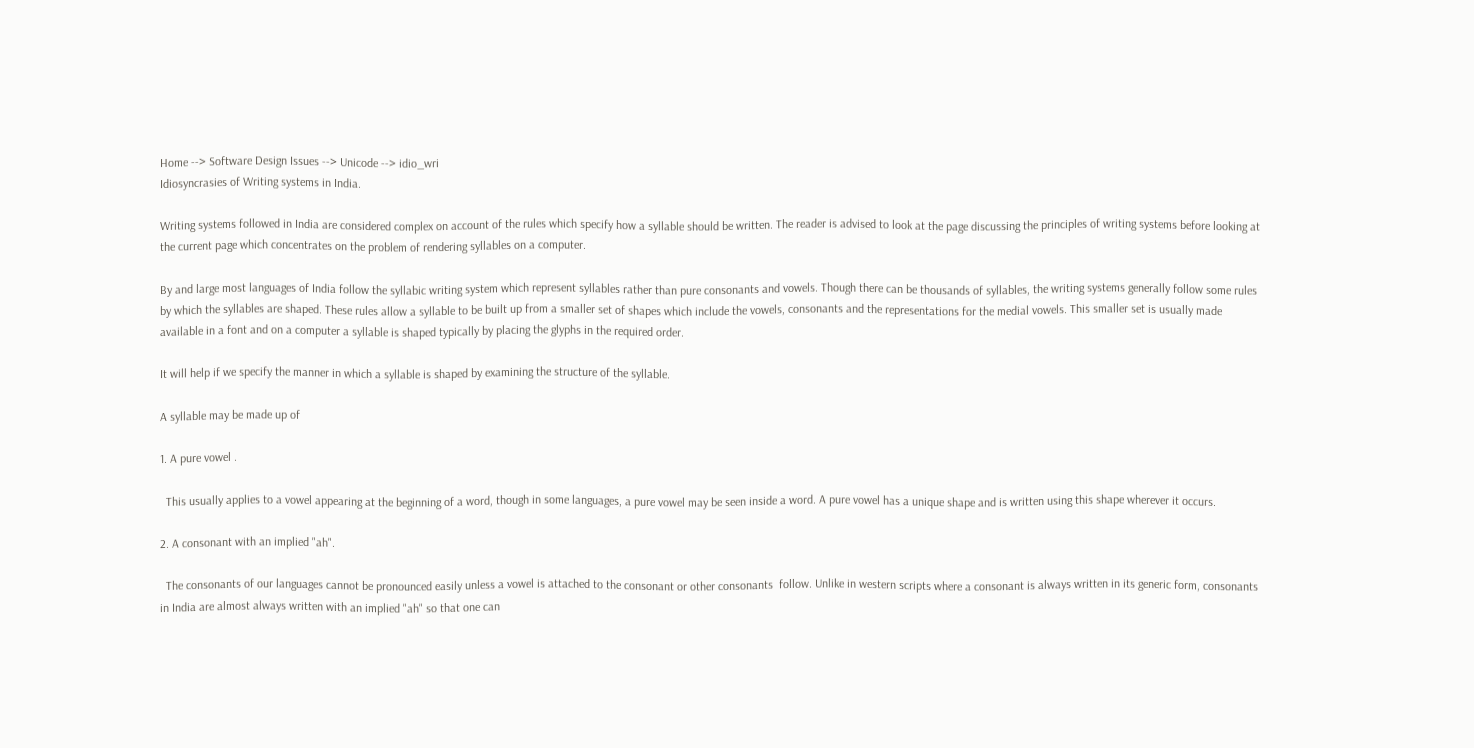Home --> Software Design Issues --> Unicode --> idio_wri
Idiosyncrasies of Writing systems in India.

Writing systems followed in India are considered complex on account of the rules which specify how a syllable should be written. The reader is advised to look at the page discussing the principles of writing systems before looking at the current page which concentrates on the problem of rendering syllables on a computer.

By and large most languages of India follow the syllabic writing system which represent syllables rather than pure consonants and vowels. Though there can be thousands of syllables, the writing systems generally follow some rules by which the syllables are shaped. These rules allow a syllable to be built up from a smaller set of shapes which include the vowels, consonants and the representations for the medial vowels. This smaller set is usually made available in a font and on a computer a syllable is shaped typically by placing the glyphs in the required order.

It will help if we specify the manner in which a syllable is shaped by examining the structure of the syllable.

A syllable may be made up of

1. A pure vowel .

  This usually applies to a vowel appearing at the beginning of a word, though in some languages, a pure vowel may be seen inside a word. A pure vowel has a unique shape and is written using this shape wherever it occurs.

2. A consonant with an implied "ah".

  The consonants of our languages cannot be pronounced easily unless a vowel is attached to the consonant or other consonants  follow. Unlike in western scripts where a consonant is always written in its generic form, consonants in India are almost always written with an implied "ah" so that one can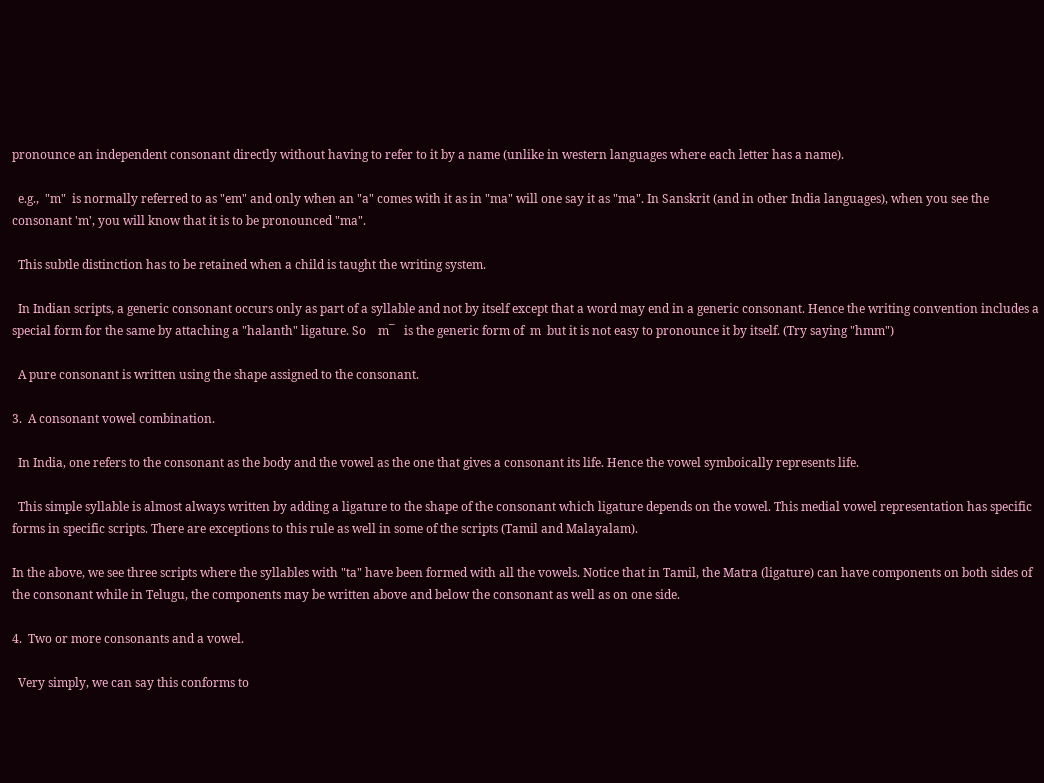pronounce an independent consonant directly without having to refer to it by a name (unlike in western languages where each letter has a name).

  e.g.,  "m"  is normally referred to as "em" and only when an "a" comes with it as in "ma" will one say it as "ma". In Sanskrit (and in other India languages), when you see the consonant 'm', you will know that it is to be pronounced "ma".

  This subtle distinction has to be retained when a child is taught the writing system.

  In Indian scripts, a generic consonant occurs only as part of a syllable and not by itself except that a word may end in a generic consonant. Hence the writing convention includes a special form for the same by attaching a "halanth" ligature. So    m¯   is the generic form of  m  but it is not easy to pronounce it by itself. (Try saying "hmm")

  A pure consonant is written using the shape assigned to the consonant.

3.  A consonant vowel combination.

  In India, one refers to the consonant as the body and the vowel as the one that gives a consonant its life. Hence the vowel symboically represents life.

  This simple syllable is almost always written by adding a ligature to the shape of the consonant which ligature depends on the vowel. This medial vowel representation has specific forms in specific scripts. There are exceptions to this rule as well in some of the scripts (Tamil and Malayalam).

In the above, we see three scripts where the syllables with "ta" have been formed with all the vowels. Notice that in Tamil, the Matra (ligature) can have components on both sides of the consonant while in Telugu, the components may be written above and below the consonant as well as on one side.

4.  Two or more consonants and a vowel.

  Very simply, we can say this conforms to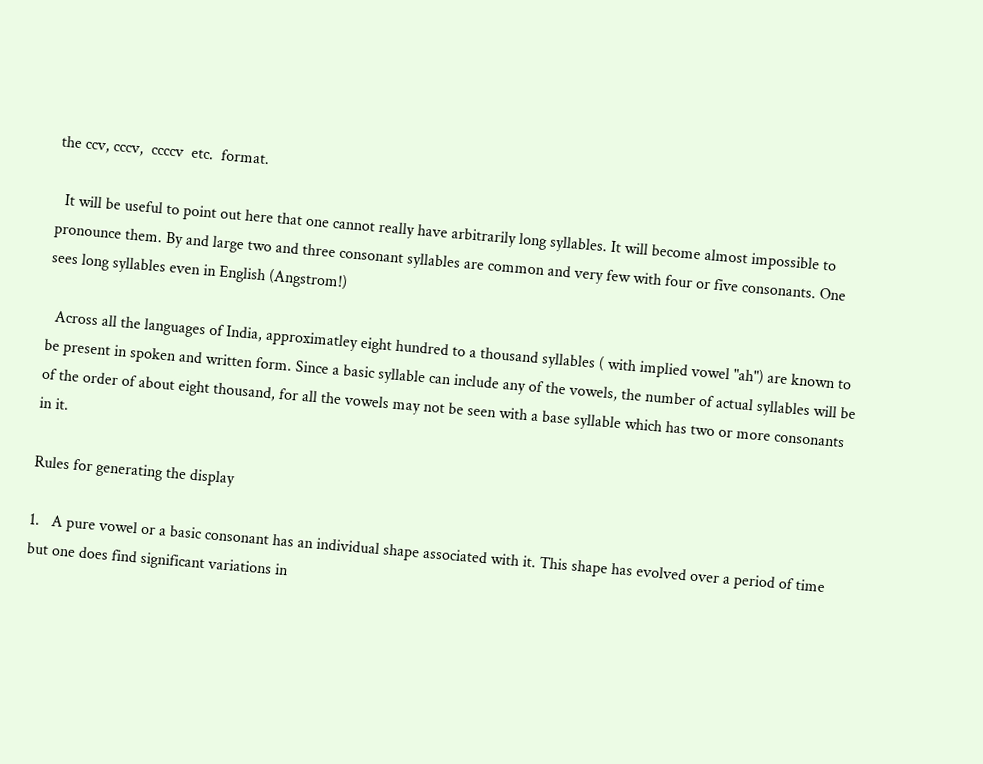the ccv, cccv,  ccccv  etc.  format.

  It will be useful to point out here that one cannot really have arbitrarily long syllables. It will become almost impossible to pronounce them. By and large two and three consonant syllables are common and very few with four or five consonants. One sees long syllables even in English (Angstrom!)

  Across all the languages of India, approximatley eight hundred to a thousand syllables ( with implied vowel "ah") are known to be present in spoken and written form. Since a basic syllable can include any of the vowels, the number of actual syllables will be of the order of about eight thousand, for all the vowels may not be seen with a base syllable which has two or more consonants in it.

Rules for generating the display

1.   A pure vowel or a basic consonant has an individual shape associated with it. This shape has evolved over a period of time but one does find significant variations in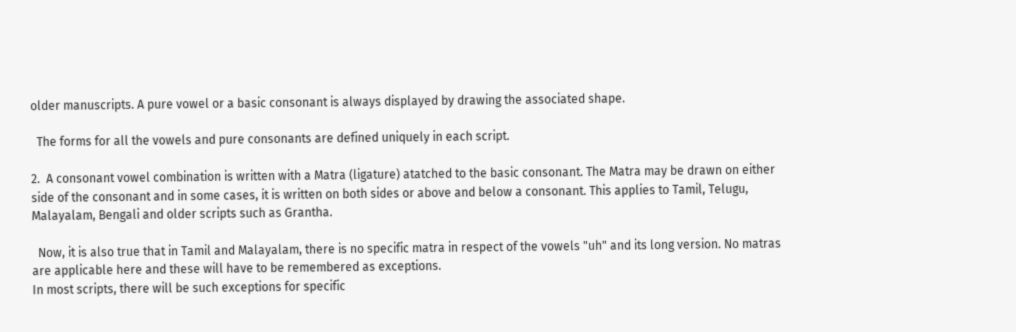older manuscripts. A pure vowel or a basic consonant is always displayed by drawing the associated shape.

  The forms for all the vowels and pure consonants are defined uniquely in each script.

2.  A consonant vowel combination is written with a Matra (ligature) atatched to the basic consonant. The Matra may be drawn on either side of the consonant and in some cases, it is written on both sides or above and below a consonant. This applies to Tamil, Telugu, Malayalam, Bengali and older scripts such as Grantha.

  Now, it is also true that in Tamil and Malayalam, there is no specific matra in respect of the vowels "uh" and its long version. No matras are applicable here and these will have to be remembered as exceptions.
In most scripts, there will be such exceptions for specific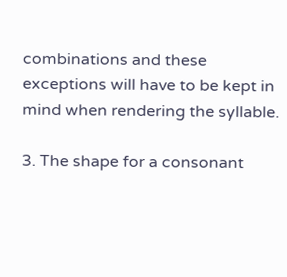combinations and these exceptions will have to be kept in mind when rendering the syllable.

3. The shape for a consonant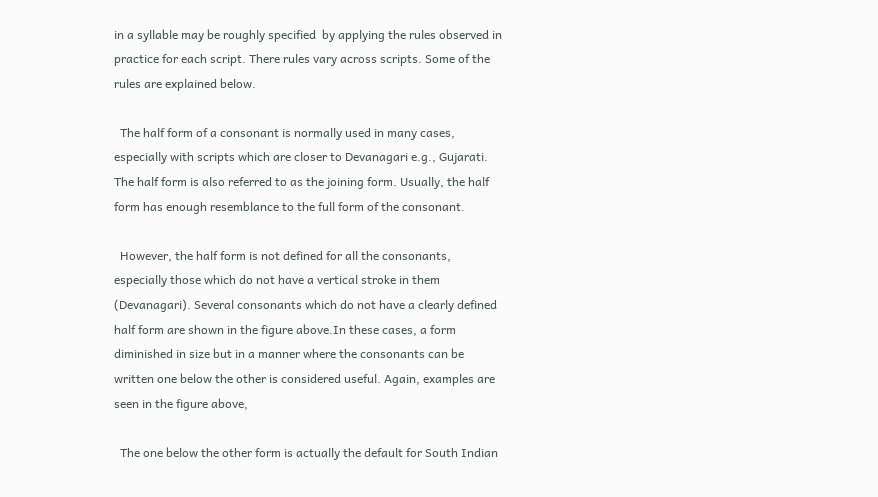in a syllable may be roughly specified  by applying the rules observed in practice for each script. There rules vary across scripts. Some of the rules are explained below.

  The half form of a consonant is normally used in many cases, especially with scripts which are closer to Devanagari e.g., Gujarati. The half form is also referred to as the joining form. Usually, the half form has enough resemblance to the full form of the consonant.

  However, the half form is not defined for all the consonants, especially those which do not have a vertical stroke in them (Devanagari). Several consonants which do not have a clearly defined half form are shown in the figure above.In these cases, a form diminished in size but in a manner where the consonants can be written one below the other is considered useful. Again, examples are seen in the figure above,

  The one below the other form is actually the default for South Indian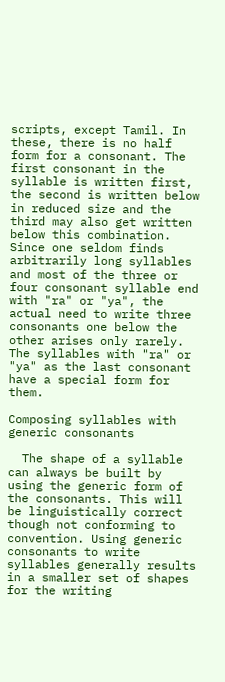scripts, except Tamil. In these, there is no half form for a consonant. The first consonant in the syllable is written first, the second is written below in reduced size and the third may also get written below this combination. Since one seldom finds arbitrarily long syllables and most of the three or four consonant syllable end with "ra" or "ya", the actual need to write three consonants one below the other arises only rarely. The syllables with "ra" or "ya" as the last consonant have a special form for them.

Composing syllables with generic consonants

  The shape of a syllable can always be built by using the generic form of the consonants. This will be linguistically correct though not conforming to convention. Using generic consonants to write syllables generally results in a smaller set of shapes for the writing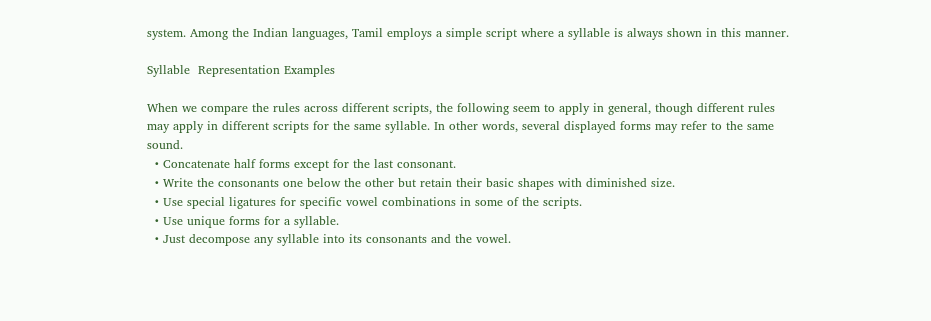system. Among the Indian languages, Tamil employs a simple script where a syllable is always shown in this manner.

Syllable  Representation Examples

When we compare the rules across different scripts, the following seem to apply in general, though different rules may apply in different scripts for the same syllable. In other words, several displayed forms may refer to the same sound.
  • Concatenate half forms except for the last consonant.
  • Write the consonants one below the other but retain their basic shapes with diminished size.
  • Use special ligatures for specific vowel combinations in some of the scripts.
  • Use unique forms for a syllable.
  • Just decompose any syllable into its consonants and the vowel.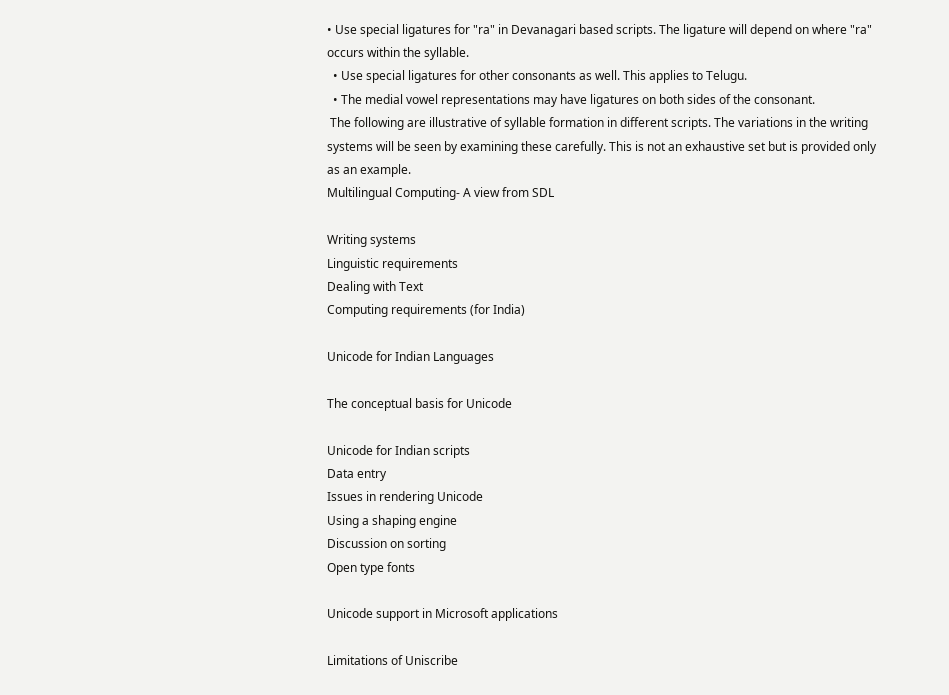• Use special ligatures for "ra" in Devanagari based scripts. The ligature will depend on where "ra" occurs within the syllable.
  • Use special ligatures for other consonants as well. This applies to Telugu.
  • The medial vowel representations may have ligatures on both sides of the consonant.
 The following are illustrative of syllable formation in different scripts. The variations in the writing systems will be seen by examining these carefully. This is not an exhaustive set but is provided only as an example.
Multilingual Computing- A view from SDL

Writing systems
Linguistic requirements
Dealing with Text
Computing requirements (for India)

Unicode for Indian Languages

The conceptual basis for Unicode

Unicode for Indian scripts
Data entry
Issues in rendering Unicode
Using a shaping engine
Discussion on sorting
Open type fonts

Unicode support in Microsoft applications

Limitations of Uniscribe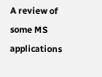A review of some MS applications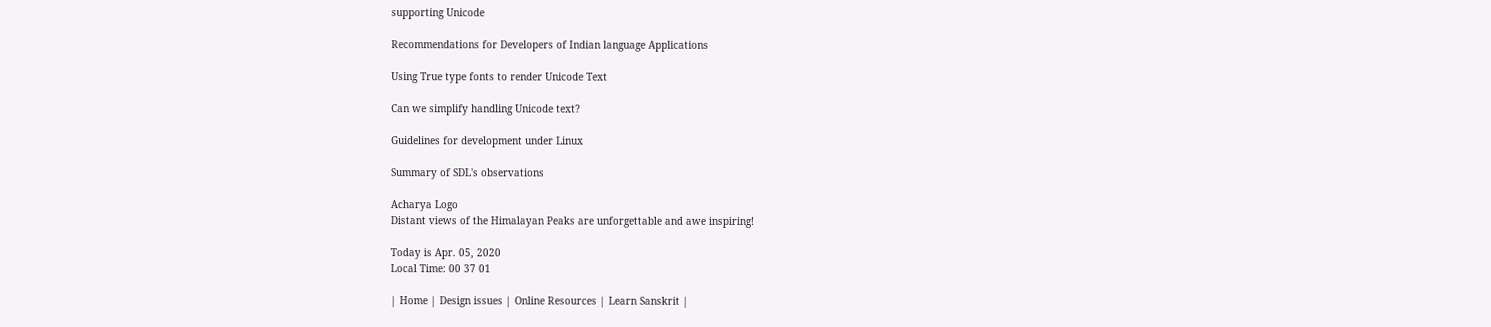supporting Unicode

Recommendations for Developers of Indian language Applications

Using True type fonts to render Unicode Text

Can we simplify handling Unicode text?

Guidelines for development under Linux

Summary of SDL's observations

Acharya Logo
Distant views of the Himalayan Peaks are unforgettable and awe inspiring!

Today is Apr. 05, 2020
Local Time: 00 37 01

| Home | Design issues | Online Resources | Learn Sanskrit |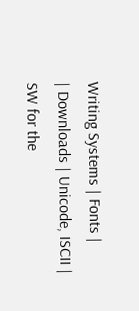Writing Systems | Fonts |
| Downloads | Unicode, ISCII | SW for the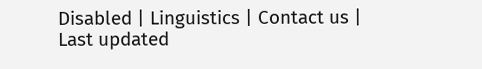Disabled | Linguistics | Contact us |
Last updated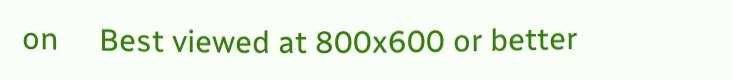on     Best viewed at 800x600 or better